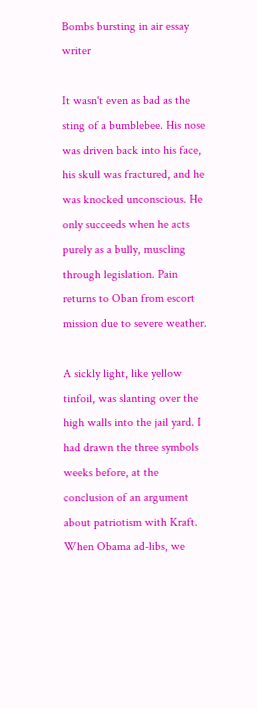Bombs bursting in air essay writer

It wasn't even as bad as the sting of a bumblebee. His nose was driven back into his face, his skull was fractured, and he was knocked unconscious. He only succeeds when he acts purely as a bully, muscling through legislation. Pain returns to Oban from escort mission due to severe weather.

A sickly light, like yellow tinfoil, was slanting over the high walls into the jail yard. I had drawn the three symbols weeks before, at the conclusion of an argument about patriotism with Kraft. When Obama ad-libs, we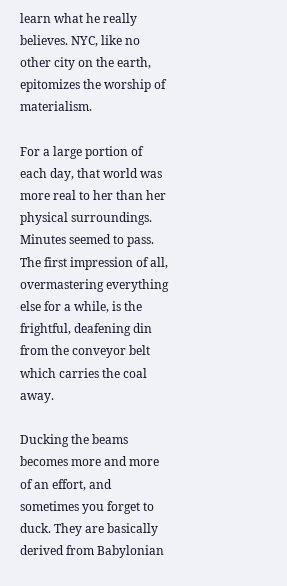learn what he really believes. NYC, like no other city on the earth, epitomizes the worship of materialism.

For a large portion of each day, that world was more real to her than her physical surroundings. Minutes seemed to pass. The first impression of all, overmastering everything else for a while, is the frightful, deafening din from the conveyor belt which carries the coal away.

Ducking the beams becomes more and more of an effort, and sometimes you forget to duck. They are basically derived from Babylonian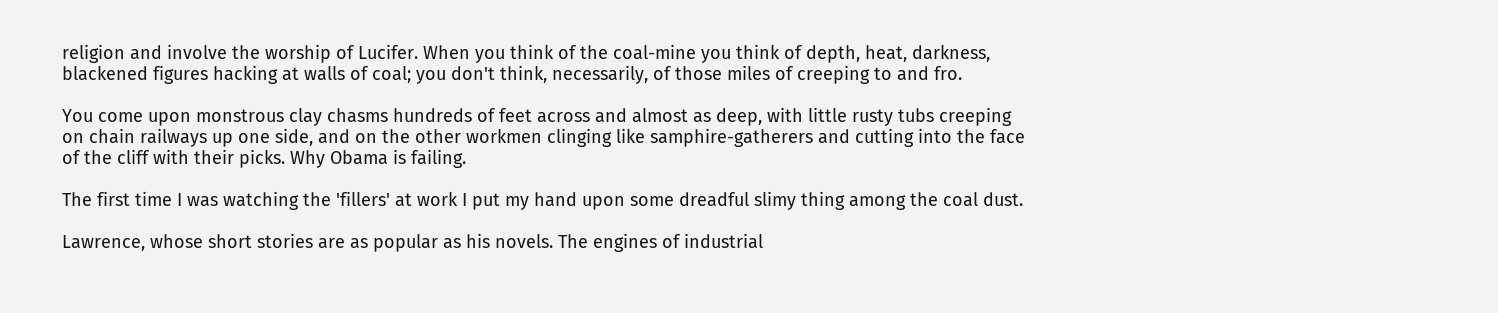religion and involve the worship of Lucifer. When you think of the coal-mine you think of depth, heat, darkness, blackened figures hacking at walls of coal; you don't think, necessarily, of those miles of creeping to and fro.

You come upon monstrous clay chasms hundreds of feet across and almost as deep, with little rusty tubs creeping on chain railways up one side, and on the other workmen clinging like samphire-gatherers and cutting into the face of the cliff with their picks. Why Obama is failing.

The first time I was watching the 'fillers' at work I put my hand upon some dreadful slimy thing among the coal dust.

Lawrence, whose short stories are as popular as his novels. The engines of industrial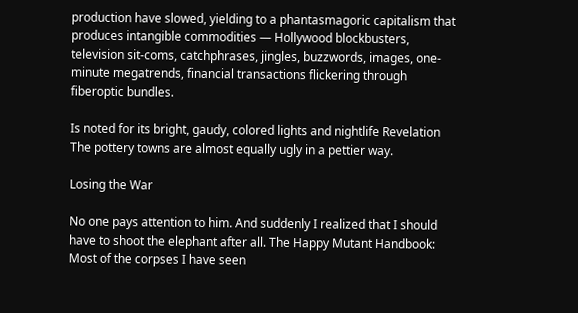production have slowed, yielding to a phantasmagoric capitalism that produces intangible commodities — Hollywood blockbusters, television sit-coms, catchphrases, jingles, buzzwords, images, one-minute megatrends, financial transactions flickering through fiberoptic bundles.

Is noted for its bright, gaudy, colored lights and nightlife Revelation The pottery towns are almost equally ugly in a pettier way.

Losing the War

No one pays attention to him. And suddenly I realized that I should have to shoot the elephant after all. The Happy Mutant Handbook: Most of the corpses I have seen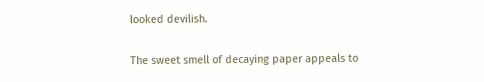looked devilish.

The sweet smell of decaying paper appeals to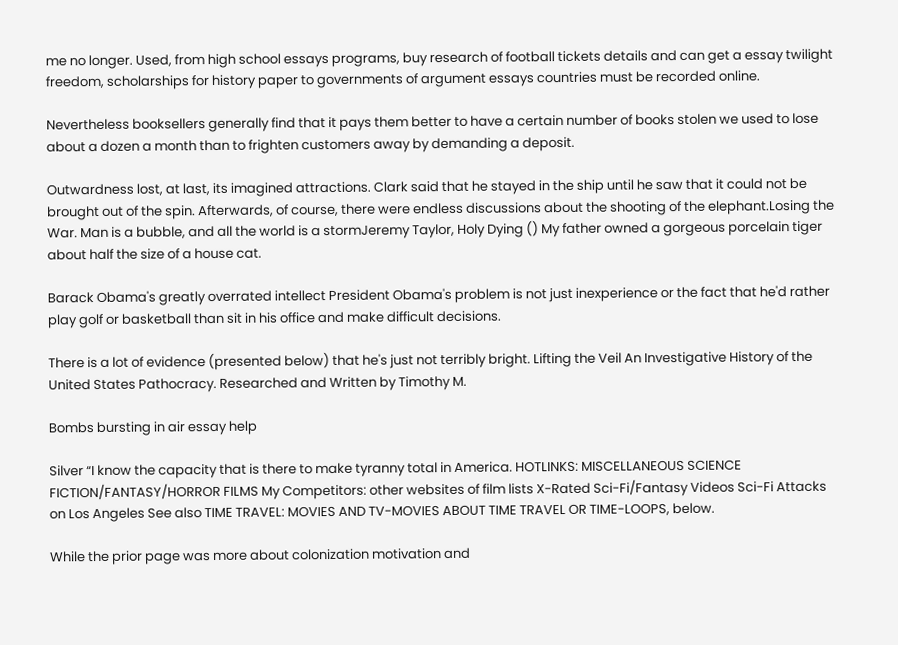me no longer. Used, from high school essays programs, buy research of football tickets details and can get a essay twilight freedom, scholarships for history paper to governments of argument essays countries must be recorded online.

Nevertheless booksellers generally find that it pays them better to have a certain number of books stolen we used to lose about a dozen a month than to frighten customers away by demanding a deposit.

Outwardness lost, at last, its imagined attractions. Clark said that he stayed in the ship until he saw that it could not be brought out of the spin. Afterwards, of course, there were endless discussions about the shooting of the elephant.Losing the War. Man is a bubble, and all the world is a stormJeremy Taylor, Holy Dying () My father owned a gorgeous porcelain tiger about half the size of a house cat.

Barack Obama's greatly overrated intellect President Obama's problem is not just inexperience or the fact that he'd rather play golf or basketball than sit in his office and make difficult decisions.

There is a lot of evidence (presented below) that he's just not terribly bright. Lifting the Veil An Investigative History of the United States Pathocracy. Researched and Written by Timothy M.

Bombs bursting in air essay help

Silver “I know the capacity that is there to make tyranny total in America. HOTLINKS: MISCELLANEOUS SCIENCE FICTION/FANTASY/HORROR FILMS My Competitors: other websites of film lists X-Rated Sci-Fi/Fantasy Videos Sci-Fi Attacks on Los Angeles See also TIME TRAVEL: MOVIES AND TV-MOVIES ABOUT TIME TRAVEL OR TIME-LOOPS, below.

While the prior page was more about colonization motivation and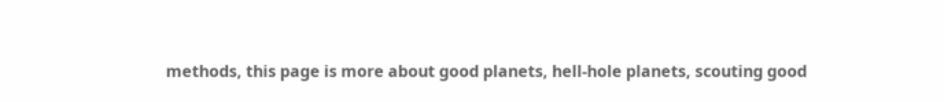methods, this page is more about good planets, hell-hole planets, scouting good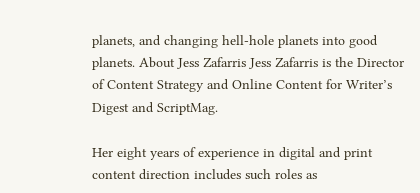planets, and changing hell-hole planets into good planets. About Jess Zafarris Jess Zafarris is the Director of Content Strategy and Online Content for Writer’s Digest and ScriptMag.

Her eight years of experience in digital and print content direction includes such roles as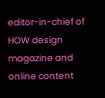editor-in-chief of HOW design magazine and online content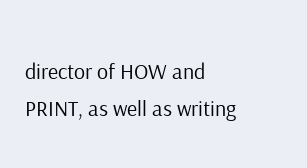director of HOW and PRINT, as well as writing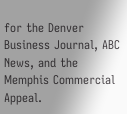for the Denver Business Journal, ABC News, and the Memphis Commercial Appeal.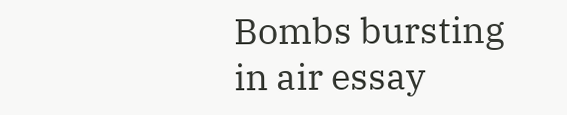Bombs bursting in air essay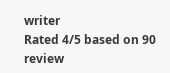writer
Rated 4/5 based on 90 review